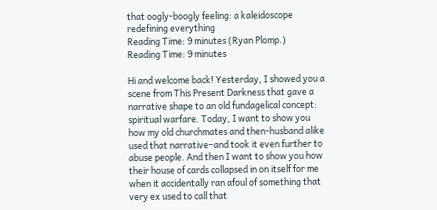that oogly-boogly feeling: a kaleidoscope redefining everything
Reading Time: 9 minutes (Ryan Plomp.)
Reading Time: 9 minutes

Hi and welcome back! Yesterday, I showed you a scene from This Present Darkness that gave a narrative shape to an old fundagelical concept: spiritual warfare. Today, I want to show you how my old churchmates and then-husband alike used that narrative–and took it even further to abuse people. And then I want to show you how their house of cards collapsed in on itself for me when it accidentally ran afoul of something that very ex used to call that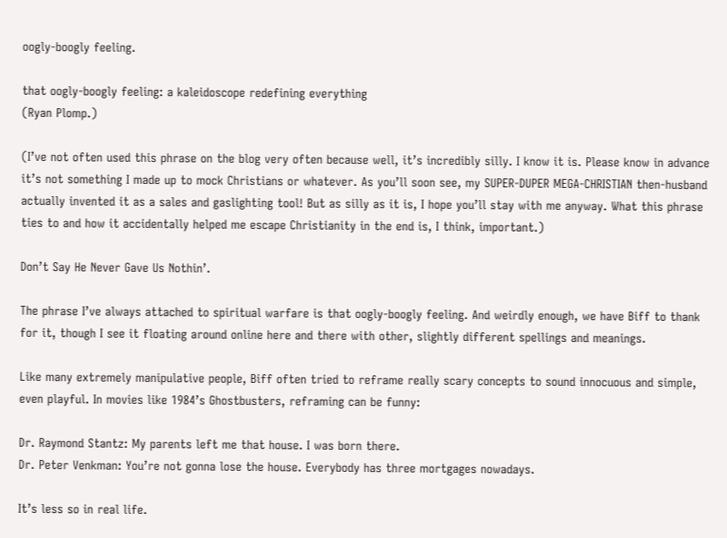oogly-boogly feeling.

that oogly-boogly feeling: a kaleidoscope redefining everything
(Ryan Plomp.)

(I’ve not often used this phrase on the blog very often because well, it’s incredibly silly. I know it is. Please know in advance it’s not something I made up to mock Christians or whatever. As you’ll soon see, my SUPER-DUPER MEGA-CHRISTIAN then-husband actually invented it as a sales and gaslighting tool! But as silly as it is, I hope you’ll stay with me anyway. What this phrase ties to and how it accidentally helped me escape Christianity in the end is, I think, important.)

Don’t Say He Never Gave Us Nothin’.

The phrase I’ve always attached to spiritual warfare is that oogly-boogly feeling. And weirdly enough, we have Biff to thank for it, though I see it floating around online here and there with other, slightly different spellings and meanings.

Like many extremely manipulative people, Biff often tried to reframe really scary concepts to sound innocuous and simple, even playful. In movies like 1984’s Ghostbusters, reframing can be funny:

Dr. Raymond Stantz: My parents left me that house. I was born there.
Dr. Peter Venkman: You’re not gonna lose the house. Everybody has three mortgages nowadays.

It’s less so in real life.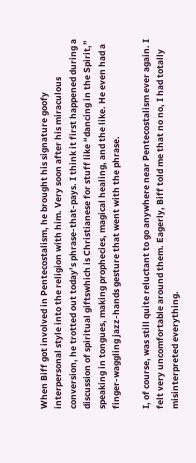When Biff got involved in Pentecostalism, he brought his signature goofy interpersonal style into the religion with him. Very soon after his miraculous conversion, he trotted out today’s phrase-that-pays. I think it first happened during a discussion of spiritual giftswhich is Christianese for stuff like “dancing in the Spirit,” speaking in tongues, making prophecies, magical healing, and the like. He even had a finger-waggling jazz-hands gesture that went with the phrase.

I, of course, was still quite reluctant to go anywhere near Pentecostalism ever again. I felt very uncomfortable around them. Eagerly, Biff told me that no no, I had totally misinterpreted everything.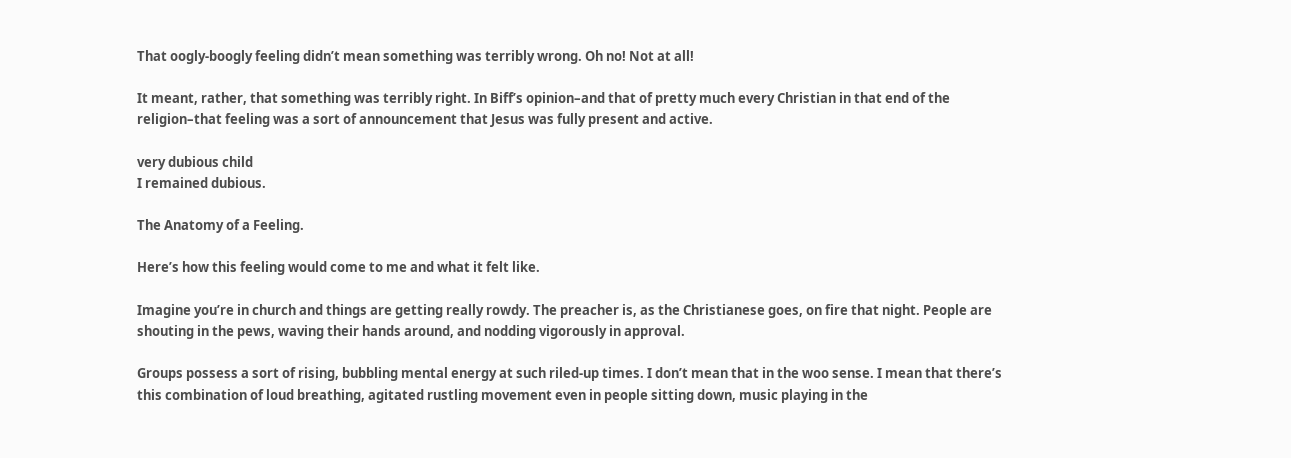That oogly-boogly feeling didn’t mean something was terribly wrong. Oh no! Not at all!

It meant, rather, that something was terribly right. In Biff’s opinion–and that of pretty much every Christian in that end of the religion–that feeling was a sort of announcement that Jesus was fully present and active.

very dubious child
I remained dubious.

The Anatomy of a Feeling.

Here’s how this feeling would come to me and what it felt like.

Imagine you’re in church and things are getting really rowdy. The preacher is, as the Christianese goes, on fire that night. People are shouting in the pews, waving their hands around, and nodding vigorously in approval.

Groups possess a sort of rising, bubbling mental energy at such riled-up times. I don’t mean that in the woo sense. I mean that there’s this combination of loud breathing, agitated rustling movement even in people sitting down, music playing in the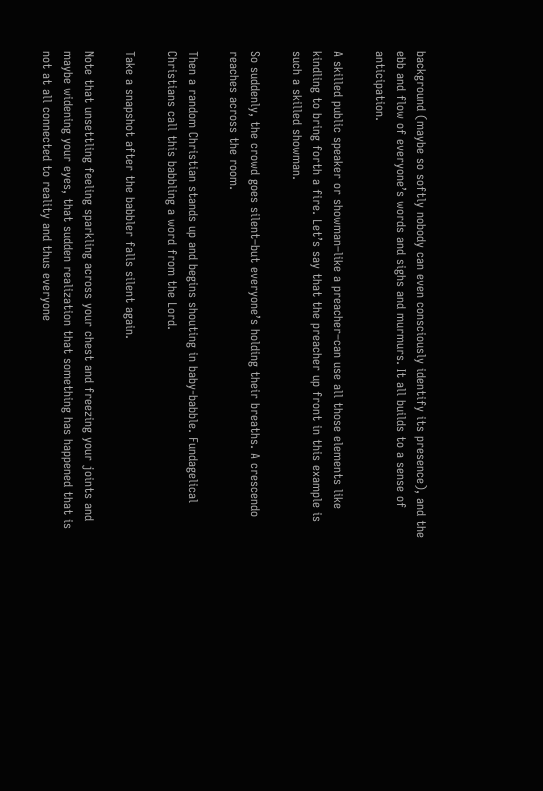background (maybe so softly nobody can even consciously identify its presence), and the ebb and flow of everyone’s words and sighs and murmurs. It all builds to a sense of anticipation.

A skilled public speaker or showman–like a preacher–can use all those elements like kindling to bring forth a fire. Let’s say that the preacher up front in this example is such a skilled showman.

So suddenly, the crowd goes silent–but everyone’s holding their breaths. A crescendo reaches across the room.

Then a random Christian stands up and begins shouting in baby-babble. Fundagelical Christians call this babbling a word from the Lord.

Take a snapshot after the babbler falls silent again.

Note that unsettling feeling sparkling across your chest and freezing your joints and maybe widening your eyes, that sudden realization that something has happened that is not at all connected to reality and thus everyone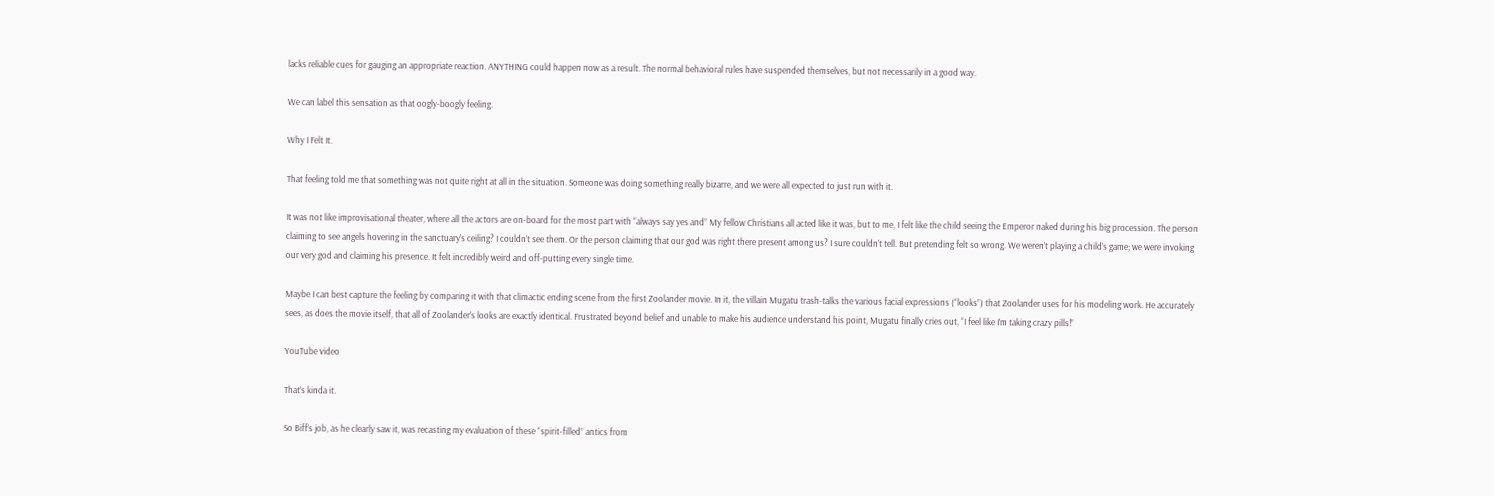lacks reliable cues for gauging an appropriate reaction. ANYTHING could happen now as a result. The normal behavioral rules have suspended themselves, but not necessarily in a good way.

We can label this sensation as that oogly-boogly feeling.

Why I Felt It.

That feeling told me that something was not quite right at all in the situation. Someone was doing something really bizarre, and we were all expected to just run with it.

It was not like improvisational theater, where all the actors are on-board for the most part with “always say yes and” My fellow Christians all acted like it was, but to me, I felt like the child seeing the Emperor naked during his big procession. The person claiming to see angels hovering in the sanctuary’s ceiling? I couldn’t see them. Or the person claiming that our god was right there present among us? I sure couldn’t tell. But pretending felt so wrong. We weren’t playing a child’s game; we were invoking our very god and claiming his presence. It felt incredibly weird and off-putting every single time.

Maybe I can best capture the feeling by comparing it with that climactic ending scene from the first Zoolander movie. In it, the villain Mugatu trash-talks the various facial expressions (“looks”) that Zoolander uses for his modeling work. He accurately sees, as does the movie itself, that all of Zoolander’s looks are exactly identical. Frustrated beyond belief and unable to make his audience understand his point, Mugatu finally cries out, “I feel like I’m taking crazy pills!”

YouTube video

That’s kinda it.

So Biff’s job, as he clearly saw it, was recasting my evaluation of these “spirit-filled” antics from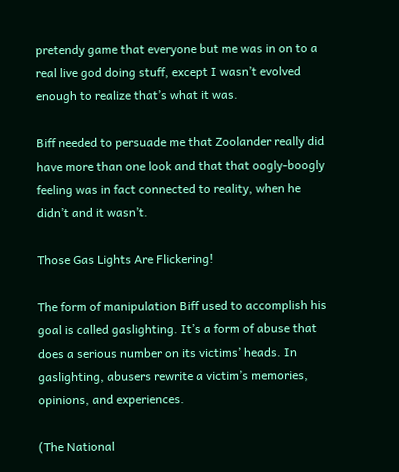pretendy game that everyone but me was in on to a real live god doing stuff, except I wasn’t evolved enough to realize that’s what it was.

Biff needed to persuade me that Zoolander really did have more than one look and that that oogly-boogly feeling was in fact connected to reality, when he didn’t and it wasn’t.

Those Gas Lights Are Flickering!

The form of manipulation Biff used to accomplish his goal is called gaslighting. It’s a form of abuse that does a serious number on its victims’ heads. In gaslighting, abusers rewrite a victim’s memories, opinions, and experiences.

(The National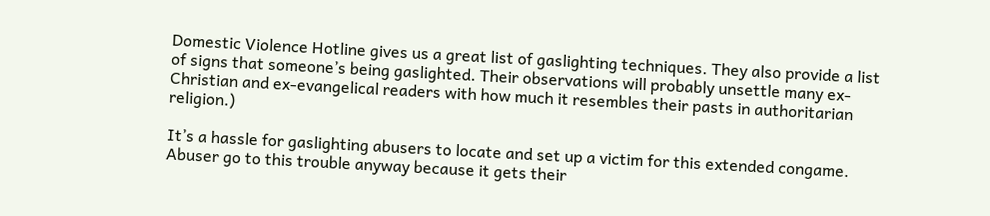Domestic Violence Hotline gives us a great list of gaslighting techniques. They also provide a list of signs that someone’s being gaslighted. Their observations will probably unsettle many ex-Christian and ex-evangelical readers with how much it resembles their pasts in authoritarian religion.)

It’s a hassle for gaslighting abusers to locate and set up a victim for this extended congame. Abuser go to this trouble anyway because it gets their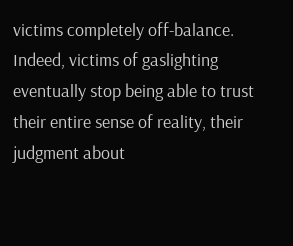victims completely off-balance. Indeed, victims of gaslighting eventually stop being able to trust their entire sense of reality, their judgment about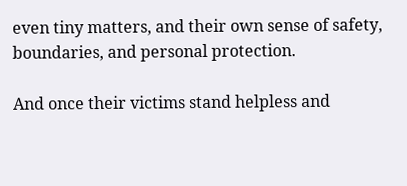even tiny matters, and their own sense of safety, boundaries, and personal protection.

And once their victims stand helpless and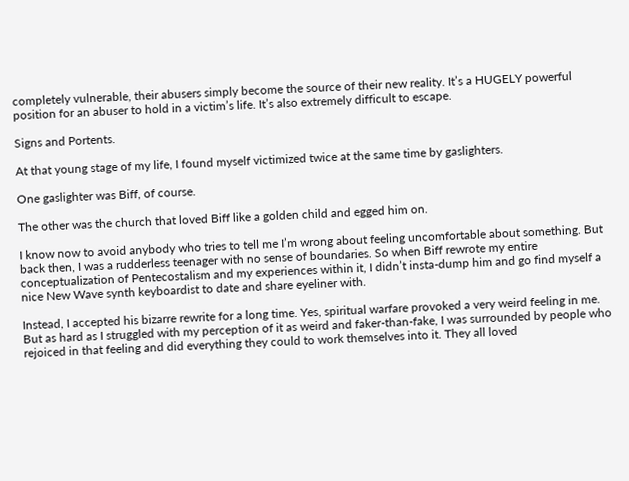completely vulnerable, their abusers simply become the source of their new reality. It’s a HUGELY powerful position for an abuser to hold in a victim’s life. It’s also extremely difficult to escape.

Signs and Portents.

At that young stage of my life, I found myself victimized twice at the same time by gaslighters.

One gaslighter was Biff, of course.

The other was the church that loved Biff like a golden child and egged him on.

I know now to avoid anybody who tries to tell me I’m wrong about feeling uncomfortable about something. But back then, I was a rudderless teenager with no sense of boundaries. So when Biff rewrote my entire conceptualization of Pentecostalism and my experiences within it, I didn’t insta-dump him and go find myself a nice New Wave synth keyboardist to date and share eyeliner with.

Instead, I accepted his bizarre rewrite for a long time. Yes, spiritual warfare provoked a very weird feeling in me. But as hard as I struggled with my perception of it as weird and faker-than-fake, I was surrounded by people who rejoiced in that feeling and did everything they could to work themselves into it. They all loved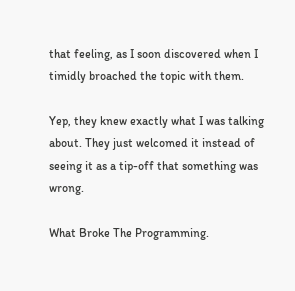that feeling, as I soon discovered when I timidly broached the topic with them.

Yep, they knew exactly what I was talking about. They just welcomed it instead of seeing it as a tip-off that something was wrong.

What Broke The Programming.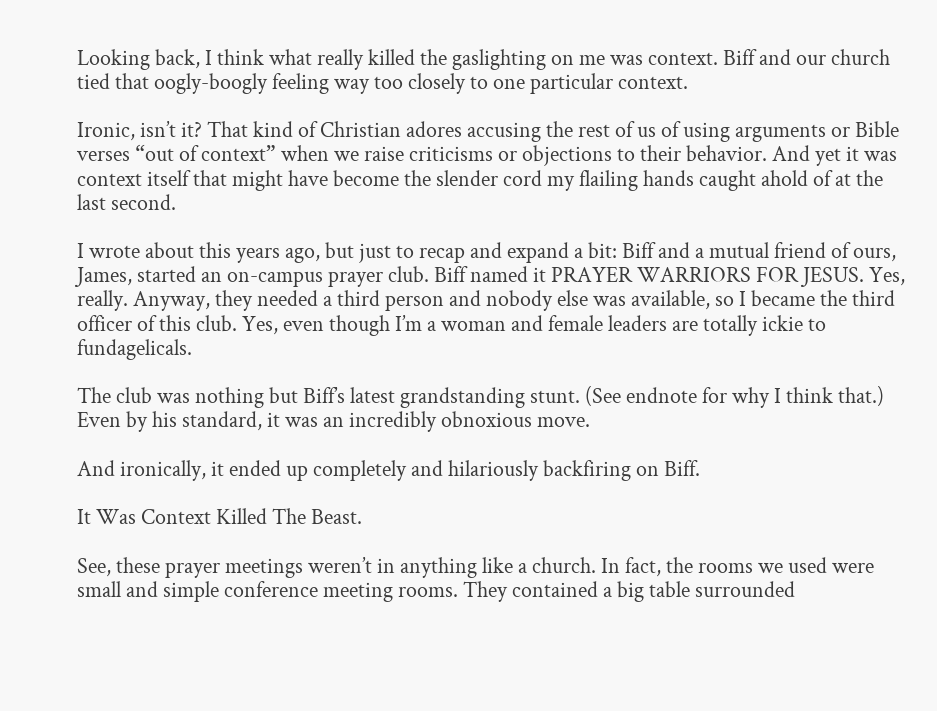Looking back, I think what really killed the gaslighting on me was context. Biff and our church tied that oogly-boogly feeling way too closely to one particular context.

Ironic, isn’t it? That kind of Christian adores accusing the rest of us of using arguments or Bible verses “out of context” when we raise criticisms or objections to their behavior. And yet it was context itself that might have become the slender cord my flailing hands caught ahold of at the last second.

I wrote about this years ago, but just to recap and expand a bit: Biff and a mutual friend of ours, James, started an on-campus prayer club. Biff named it PRAYER WARRIORS FOR JESUS. Yes, really. Anyway, they needed a third person and nobody else was available, so I became the third officer of this club. Yes, even though I’m a woman and female leaders are totally ickie to fundagelicals.

The club was nothing but Biff’s latest grandstanding stunt. (See endnote for why I think that.) Even by his standard, it was an incredibly obnoxious move.

And ironically, it ended up completely and hilariously backfiring on Biff.

It Was Context Killed The Beast.

See, these prayer meetings weren’t in anything like a church. In fact, the rooms we used were small and simple conference meeting rooms. They contained a big table surrounded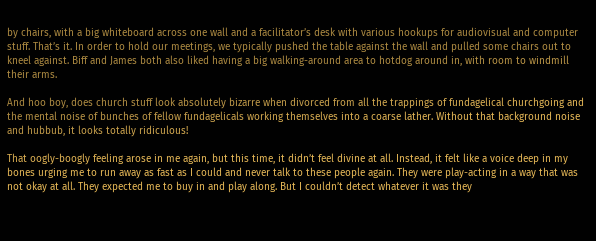by chairs, with a big whiteboard across one wall and a facilitator’s desk with various hookups for audiovisual and computer stuff. That’s it. In order to hold our meetings, we typically pushed the table against the wall and pulled some chairs out to kneel against. Biff and James both also liked having a big walking-around area to hotdog around in, with room to windmill their arms.

And hoo boy, does church stuff look absolutely bizarre when divorced from all the trappings of fundagelical churchgoing and the mental noise of bunches of fellow fundagelicals working themselves into a coarse lather. Without that background noise and hubbub, it looks totally ridiculous!

That oogly-boogly feeling arose in me again, but this time, it didn’t feel divine at all. Instead, it felt like a voice deep in my bones urging me to run away as fast as I could and never talk to these people again. They were play-acting in a way that was not okay at all. They expected me to buy in and play along. But I couldn’t detect whatever it was they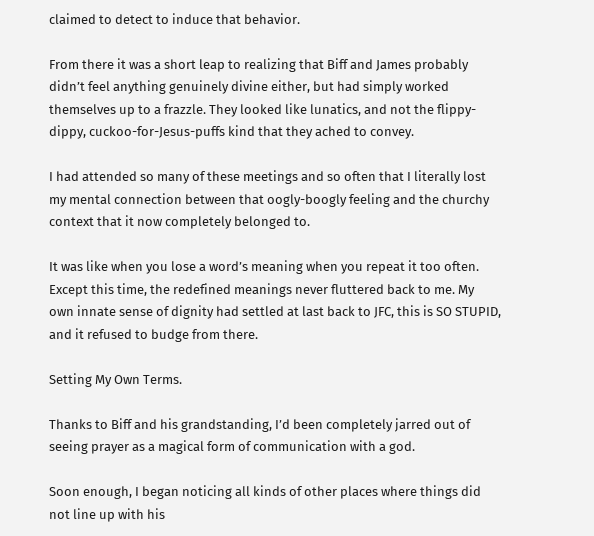claimed to detect to induce that behavior.

From there it was a short leap to realizing that Biff and James probably didn’t feel anything genuinely divine either, but had simply worked themselves up to a frazzle. They looked like lunatics, and not the flippy-dippy, cuckoo-for-Jesus-puffs kind that they ached to convey.

I had attended so many of these meetings and so often that I literally lost my mental connection between that oogly-boogly feeling and the churchy context that it now completely belonged to.

It was like when you lose a word’s meaning when you repeat it too often. Except this time, the redefined meanings never fluttered back to me. My own innate sense of dignity had settled at last back to JFC, this is SO STUPID, and it refused to budge from there.

Setting My Own Terms.

Thanks to Biff and his grandstanding, I’d been completely jarred out of seeing prayer as a magical form of communication with a god.

Soon enough, I began noticing all kinds of other places where things did not line up with his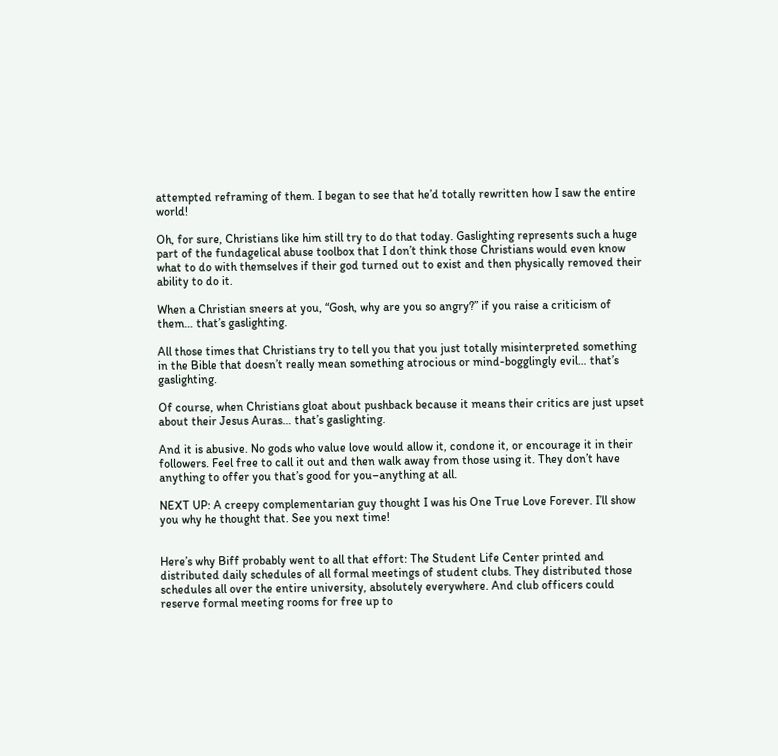attempted reframing of them. I began to see that he’d totally rewritten how I saw the entire world!

Oh, for sure, Christians like him still try to do that today. Gaslighting represents such a huge part of the fundagelical abuse toolbox that I don’t think those Christians would even know what to do with themselves if their god turned out to exist and then physically removed their ability to do it.

When a Christian sneers at you, “Gosh, why are you so angry?” if you raise a criticism of them… that’s gaslighting.

All those times that Christians try to tell you that you just totally misinterpreted something in the Bible that doesn’t really mean something atrocious or mind-bogglingly evil… that’s gaslighting.

Of course, when Christians gloat about pushback because it means their critics are just upset about their Jesus Auras… that’s gaslighting.

And it is abusive. No gods who value love would allow it, condone it, or encourage it in their followers. Feel free to call it out and then walk away from those using it. They don’t have anything to offer you that’s good for you–anything at all.

NEXT UP: A creepy complementarian guy thought I was his One True Love Forever. I’ll show you why he thought that. See you next time!


Here’s why Biff probably went to all that effort: The Student Life Center printed and distributed daily schedules of all formal meetings of student clubs. They distributed those schedules all over the entire university, absolutely everywhere. And club officers could reserve formal meeting rooms for free up to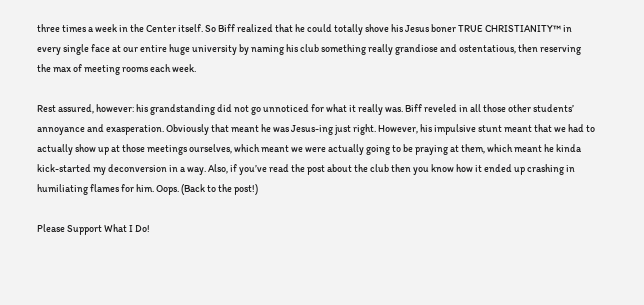three times a week in the Center itself. So Biff realized that he could totally shove his Jesus boner TRUE CHRISTIANITY™ in every single face at our entire huge university by naming his club something really grandiose and ostentatious, then reserving the max of meeting rooms each week.

Rest assured, however: his grandstanding did not go unnoticed for what it really was. Biff reveled in all those other students’ annoyance and exasperation. Obviously that meant he was Jesus-ing just right. However, his impulsive stunt meant that we had to actually show up at those meetings ourselves, which meant we were actually going to be praying at them, which meant he kinda kick-started my deconversion in a way. Also, if you’ve read the post about the club then you know how it ended up crashing in humiliating flames for him. Oops. (Back to the post!)

Please Support What I Do!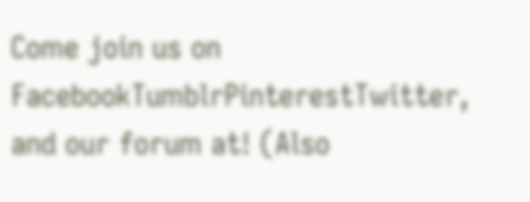Come join us on FacebookTumblrPinterestTwitter, and our forum at! (Also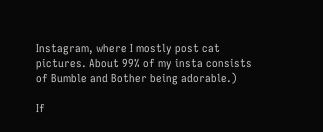Instagram, where I mostly post cat pictures. About 99% of my insta consists of Bumble and Bother being adorable.)

If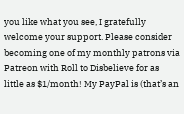you like what you see, I gratefully welcome your support. Please consider becoming one of my monthly patrons via Patreon with Roll to Disbelieve for as little as $1/month! My PayPal is (that’s an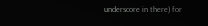underscore in there) for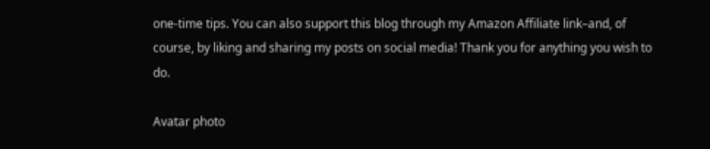one-time tips. You can also support this blog through my Amazon Affiliate link–and, of course, by liking and sharing my posts on social media! Thank you for anything you wish to do.

Avatar photo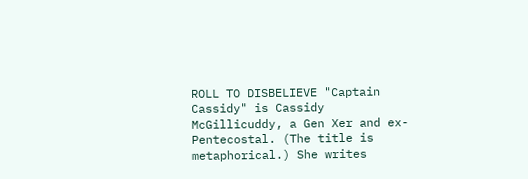ROLL TO DISBELIEVE "Captain Cassidy" is Cassidy McGillicuddy, a Gen Xer and ex-Pentecostal. (The title is metaphorical.) She writes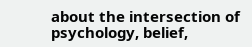about the intersection of psychology, belief,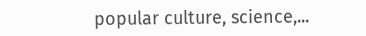popular culture, science,...